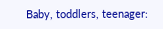Baby, toddlers, teenager: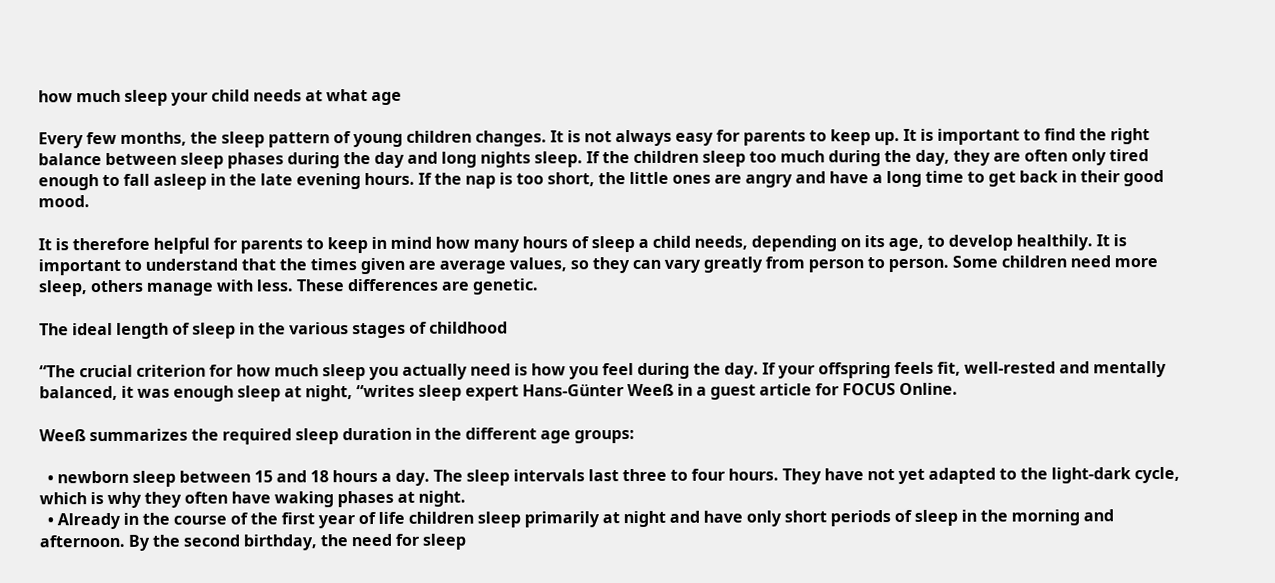how much sleep your child needs at what age

Every few months, the sleep pattern of young children changes. It is not always easy for parents to keep up. It is important to find the right balance between sleep phases during the day and long nights sleep. If the children sleep too much during the day, they are often only tired enough to fall asleep in the late evening hours. If the nap is too short, the little ones are angry and have a long time to get back in their good mood.

It is therefore helpful for parents to keep in mind how many hours of sleep a child needs, depending on its age, to develop healthily. It is important to understand that the times given are average values, so they can vary greatly from person to person. Some children need more sleep, others manage with less. These differences are genetic.

The ideal length of sleep in the various stages of childhood

“The crucial criterion for how much sleep you actually need is how you feel during the day. If your offspring feels fit, well-rested and mentally balanced, it was enough sleep at night, “writes sleep expert Hans-Günter Weeß in a guest article for FOCUS Online.

Weeß summarizes the required sleep duration in the different age groups:

  • newborn sleep between 15 and 18 hours a day. The sleep intervals last three to four hours. They have not yet adapted to the light-dark cycle, which is why they often have waking phases at night.
  • Already in the course of the first year of life children sleep primarily at night and have only short periods of sleep in the morning and afternoon. By the second birthday, the need for sleep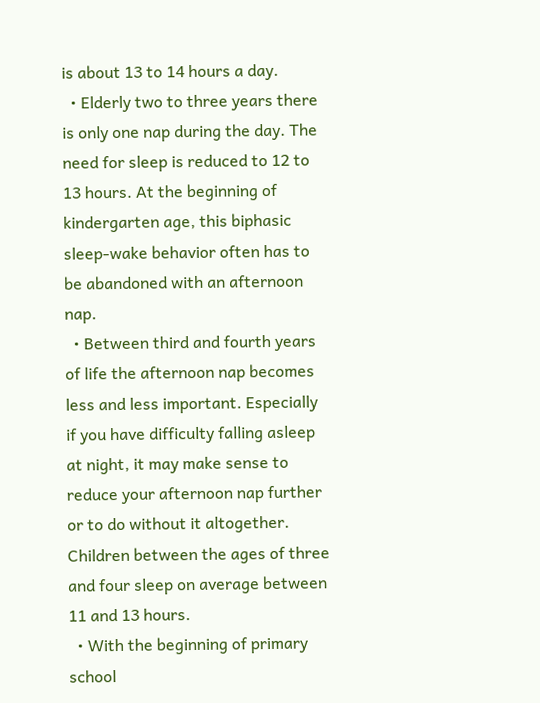is about 13 to 14 hours a day.
  • Elderly two to three years there is only one nap during the day. The need for sleep is reduced to 12 to 13 hours. At the beginning of kindergarten age, this biphasic sleep-wake behavior often has to be abandoned with an afternoon nap.
  • Between third and fourth years of life the afternoon nap becomes less and less important. Especially if you have difficulty falling asleep at night, it may make sense to reduce your afternoon nap further or to do without it altogether. Children between the ages of three and four sleep on average between 11 and 13 hours.
  • With the beginning of primary school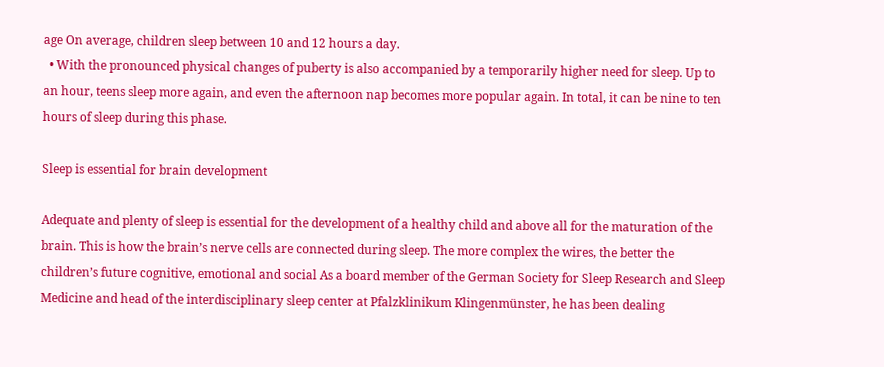age On average, children sleep between 10 and 12 hours a day.
  • With the pronounced physical changes of puberty is also accompanied by a temporarily higher need for sleep. Up to an hour, teens sleep more again, and even the afternoon nap becomes more popular again. In total, it can be nine to ten hours of sleep during this phase.

Sleep is essential for brain development

Adequate and plenty of sleep is essential for the development of a healthy child and above all for the maturation of the brain. This is how the brain’s nerve cells are connected during sleep. The more complex the wires, the better the children’s future cognitive, emotional and social As a board member of the German Society for Sleep Research and Sleep Medicine and head of the interdisciplinary sleep center at Pfalzklinikum Klingenmünster, he has been dealing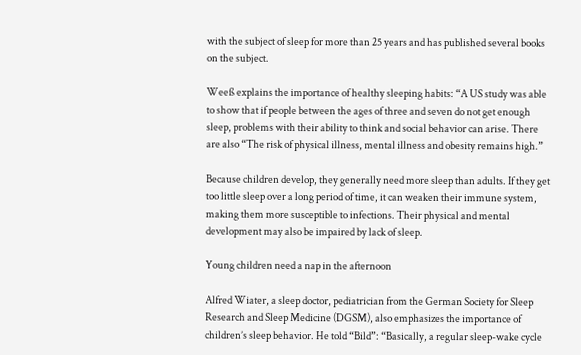with the subject of sleep for more than 25 years and has published several books on the subject.

Weeß explains the importance of healthy sleeping habits: “A US study was able to show that if people between the ages of three and seven do not get enough sleep, problems with their ability to think and social behavior can arise. There are also “The risk of physical illness, mental illness and obesity remains high.”

Because children develop, they generally need more sleep than adults. If they get too little sleep over a long period of time, it can weaken their immune system, making them more susceptible to infections. Their physical and mental development may also be impaired by lack of sleep.

Young children need a nap in the afternoon

Alfred Wiater, a sleep doctor, pediatrician from the German Society for Sleep Research and Sleep Medicine (DGSM), also emphasizes the importance of children’s sleep behavior. He told “Bild”: “Basically, a regular sleep-wake cycle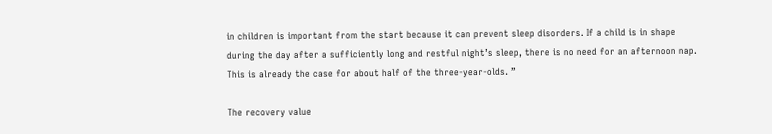in children is important from the start because it can prevent sleep disorders. If a child is in shape during the day after a sufficiently long and restful night’s sleep, there is no need for an afternoon nap. This is already the case for about half of the three-year-olds. ”

The recovery value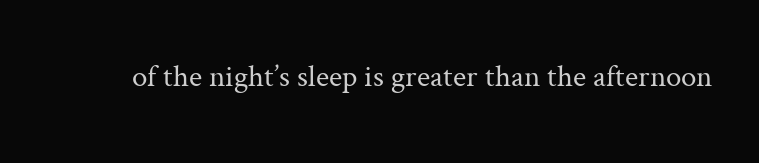of the night’s sleep is greater than the afternoon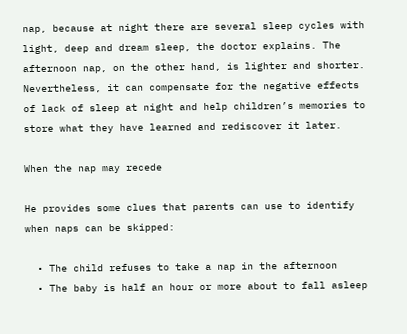nap, because at night there are several sleep cycles with light, deep and dream sleep, the doctor explains. The afternoon nap, on the other hand, is lighter and shorter. Nevertheless, it can compensate for the negative effects of lack of sleep at night and help children’s memories to store what they have learned and rediscover it later.

When the nap may recede

He provides some clues that parents can use to identify when naps can be skipped:

  • The child refuses to take a nap in the afternoon
  • The baby is half an hour or more about to fall asleep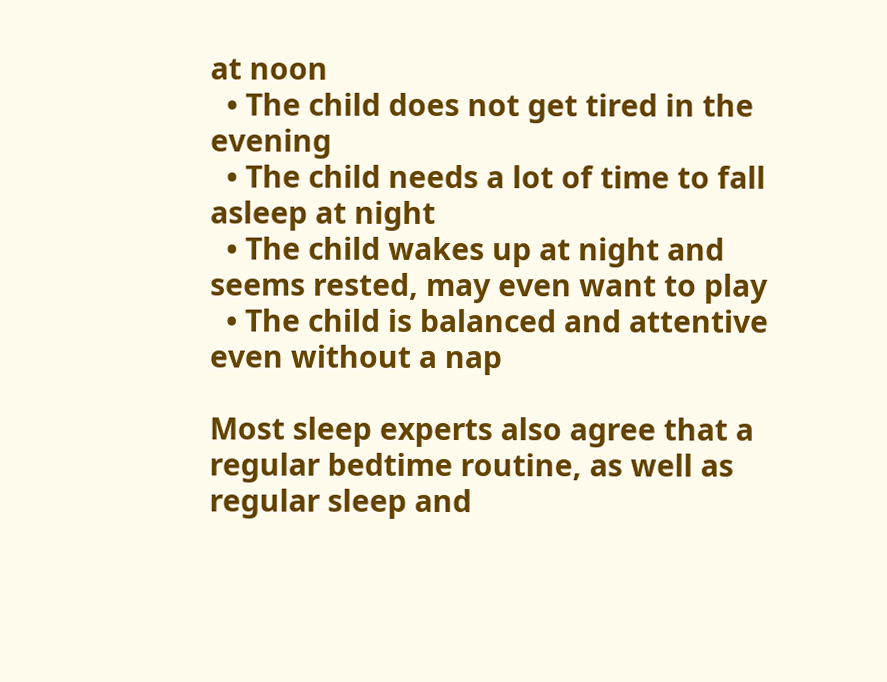at noon
  • The child does not get tired in the evening
  • The child needs a lot of time to fall asleep at night
  • The child wakes up at night and seems rested, may even want to play
  • The child is balanced and attentive even without a nap

Most sleep experts also agree that a regular bedtime routine, as well as regular sleep and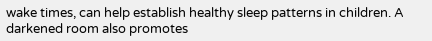wake times, can help establish healthy sleep patterns in children. A darkened room also promotes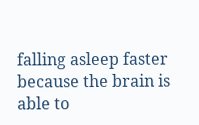falling asleep faster because the brain is able to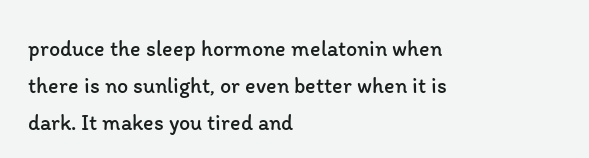produce the sleep hormone melatonin when there is no sunlight, or even better when it is dark. It makes you tired and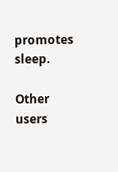promotes sleep.

Other users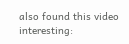also found this video interesting: